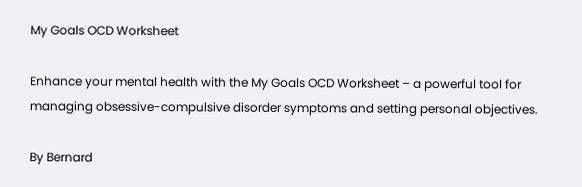My Goals OCD Worksheet

Enhance your mental health with the My Goals OCD Worksheet – a powerful tool for managing obsessive-compulsive disorder symptoms and setting personal objectives.

By Bernard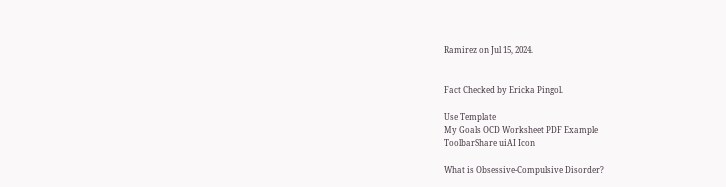Ramirez on Jul 15, 2024.


Fact Checked by Ericka Pingol.

Use Template
My Goals OCD Worksheet PDF Example
ToolbarShare uiAI Icon

What is Obsessive-Compulsive Disorder?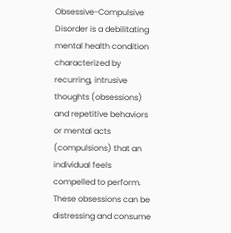Obsessive-Compulsive Disorder is a debilitating mental health condition characterized by recurring, intrusive thoughts (obsessions) and repetitive behaviors or mental acts (compulsions) that an individual feels compelled to perform. These obsessions can be distressing and consume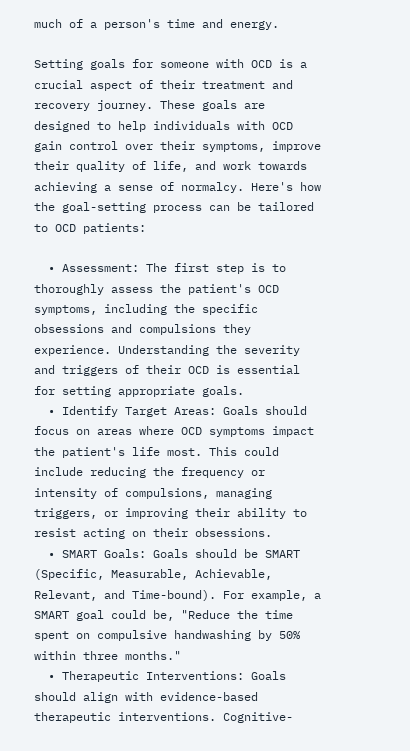much of a person's time and energy.

Setting goals for someone with OCD is a crucial aspect of their treatment and recovery journey. These goals are designed to help individuals with OCD gain control over their symptoms, improve their quality of life, and work towards achieving a sense of normalcy. Here's how the goal-setting process can be tailored to OCD patients:

  • Assessment: The first step is to thoroughly assess the patient's OCD symptoms, including the specific obsessions and compulsions they experience. Understanding the severity and triggers of their OCD is essential for setting appropriate goals.
  • Identify Target Areas: Goals should focus on areas where OCD symptoms impact the patient's life most. This could include reducing the frequency or intensity of compulsions, managing triggers, or improving their ability to resist acting on their obsessions.
  • SMART Goals: Goals should be SMART (Specific, Measurable, Achievable, Relevant, and Time-bound). For example, a SMART goal could be, "Reduce the time spent on compulsive handwashing by 50% within three months."
  • Therapeutic Interventions: Goals should align with evidence-based therapeutic interventions. Cognitive-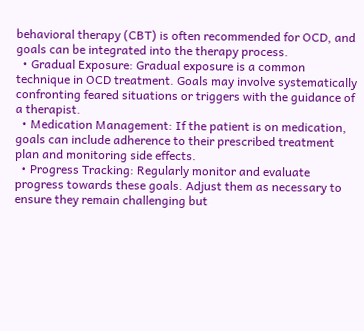behavioral therapy (CBT) is often recommended for OCD, and goals can be integrated into the therapy process.
  • Gradual Exposure: Gradual exposure is a common technique in OCD treatment. Goals may involve systematically confronting feared situations or triggers with the guidance of a therapist.
  • Medication Management: If the patient is on medication, goals can include adherence to their prescribed treatment plan and monitoring side effects.
  • Progress Tracking: Regularly monitor and evaluate progress towards these goals. Adjust them as necessary to ensure they remain challenging but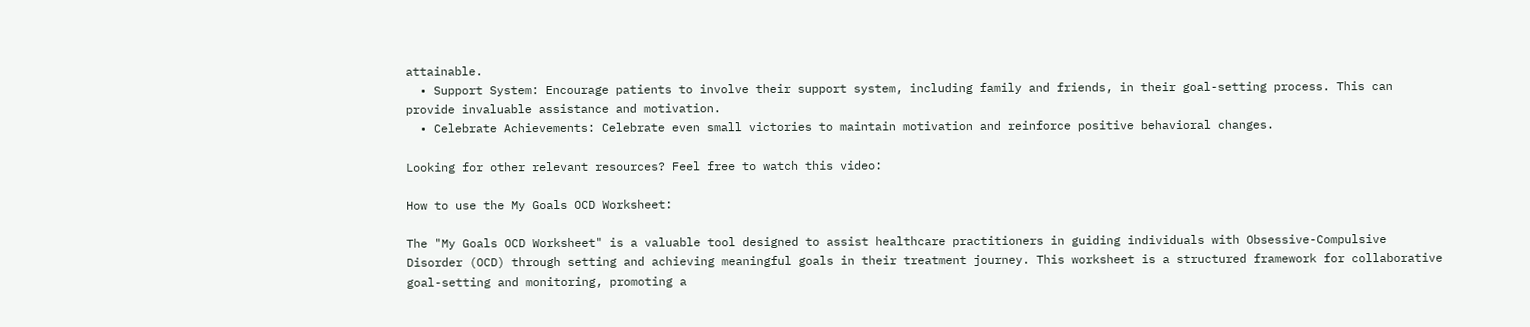attainable.
  • Support System: Encourage patients to involve their support system, including family and friends, in their goal-setting process. This can provide invaluable assistance and motivation.
  • Celebrate Achievements: Celebrate even small victories to maintain motivation and reinforce positive behavioral changes.

Looking for other relevant resources? Feel free to watch this video:

How to use the My Goals OCD Worksheet:

The "My Goals OCD Worksheet" is a valuable tool designed to assist healthcare practitioners in guiding individuals with Obsessive-Compulsive Disorder (OCD) through setting and achieving meaningful goals in their treatment journey. This worksheet is a structured framework for collaborative goal-setting and monitoring, promoting a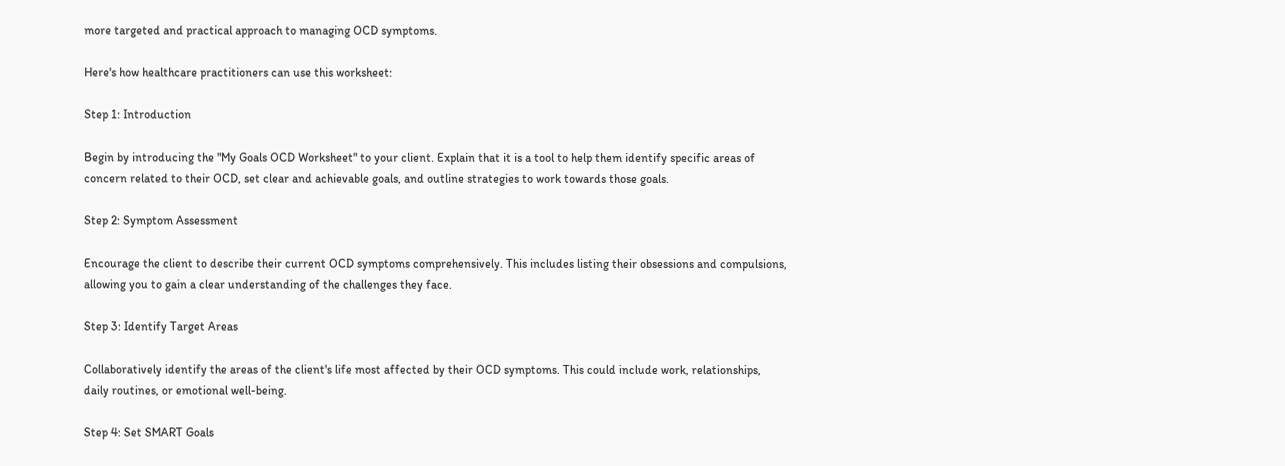more targeted and practical approach to managing OCD symptoms.

Here's how healthcare practitioners can use this worksheet:

Step 1: Introduction

Begin by introducing the "My Goals OCD Worksheet" to your client. Explain that it is a tool to help them identify specific areas of concern related to their OCD, set clear and achievable goals, and outline strategies to work towards those goals.

Step 2: Symptom Assessment

Encourage the client to describe their current OCD symptoms comprehensively. This includes listing their obsessions and compulsions, allowing you to gain a clear understanding of the challenges they face.

Step 3: Identify Target Areas

Collaboratively identify the areas of the client's life most affected by their OCD symptoms. This could include work, relationships, daily routines, or emotional well-being.

Step 4: Set SMART Goals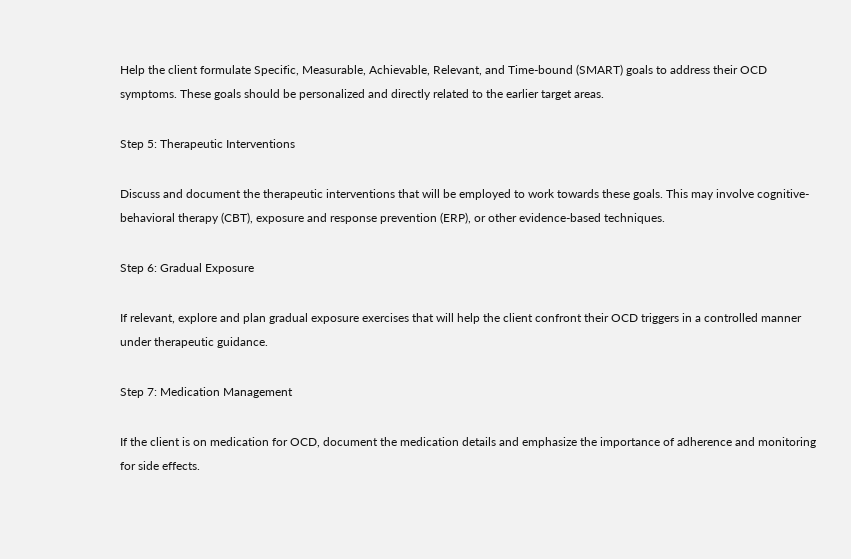Help the client formulate Specific, Measurable, Achievable, Relevant, and Time-bound (SMART) goals to address their OCD symptoms. These goals should be personalized and directly related to the earlier target areas.

Step 5: Therapeutic Interventions

Discuss and document the therapeutic interventions that will be employed to work towards these goals. This may involve cognitive-behavioral therapy (CBT), exposure and response prevention (ERP), or other evidence-based techniques.

Step 6: Gradual Exposure

If relevant, explore and plan gradual exposure exercises that will help the client confront their OCD triggers in a controlled manner under therapeutic guidance.

Step 7: Medication Management

If the client is on medication for OCD, document the medication details and emphasize the importance of adherence and monitoring for side effects.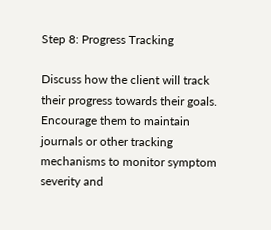Step 8: Progress Tracking

Discuss how the client will track their progress towards their goals. Encourage them to maintain journals or other tracking mechanisms to monitor symptom severity and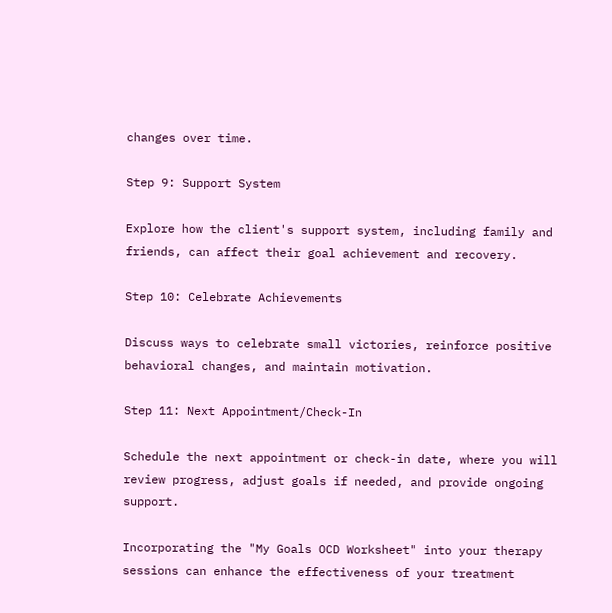changes over time.

Step 9: Support System

Explore how the client's support system, including family and friends, can affect their goal achievement and recovery.

Step 10: Celebrate Achievements

Discuss ways to celebrate small victories, reinforce positive behavioral changes, and maintain motivation.

Step 11: Next Appointment/Check-In

Schedule the next appointment or check-in date, where you will review progress, adjust goals if needed, and provide ongoing support.

Incorporating the "My Goals OCD Worksheet" into your therapy sessions can enhance the effectiveness of your treatment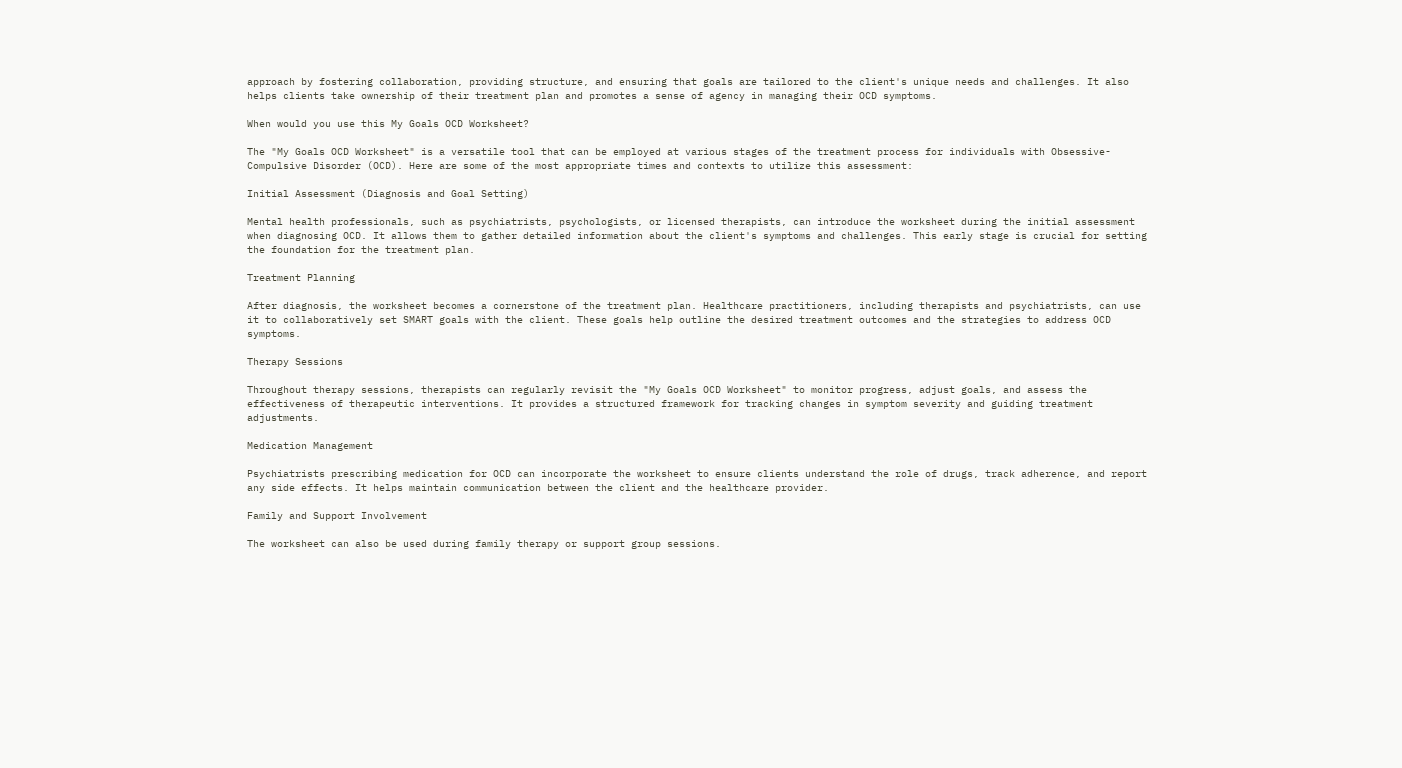approach by fostering collaboration, providing structure, and ensuring that goals are tailored to the client's unique needs and challenges. It also helps clients take ownership of their treatment plan and promotes a sense of agency in managing their OCD symptoms.

When would you use this My Goals OCD Worksheet?

The "My Goals OCD Worksheet" is a versatile tool that can be employed at various stages of the treatment process for individuals with Obsessive-Compulsive Disorder (OCD). Here are some of the most appropriate times and contexts to utilize this assessment:

Initial Assessment (Diagnosis and Goal Setting)

Mental health professionals, such as psychiatrists, psychologists, or licensed therapists, can introduce the worksheet during the initial assessment when diagnosing OCD. It allows them to gather detailed information about the client's symptoms and challenges. This early stage is crucial for setting the foundation for the treatment plan.

Treatment Planning

After diagnosis, the worksheet becomes a cornerstone of the treatment plan. Healthcare practitioners, including therapists and psychiatrists, can use it to collaboratively set SMART goals with the client. These goals help outline the desired treatment outcomes and the strategies to address OCD symptoms.

Therapy Sessions

Throughout therapy sessions, therapists can regularly revisit the "My Goals OCD Worksheet" to monitor progress, adjust goals, and assess the effectiveness of therapeutic interventions. It provides a structured framework for tracking changes in symptom severity and guiding treatment adjustments.

Medication Management

Psychiatrists prescribing medication for OCD can incorporate the worksheet to ensure clients understand the role of drugs, track adherence, and report any side effects. It helps maintain communication between the client and the healthcare provider.

Family and Support Involvement

The worksheet can also be used during family therapy or support group sessions.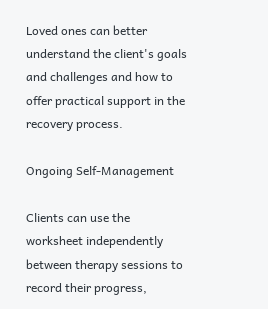Loved ones can better understand the client's goals and challenges and how to offer practical support in the recovery process.

Ongoing Self-Management

Clients can use the worksheet independently between therapy sessions to record their progress,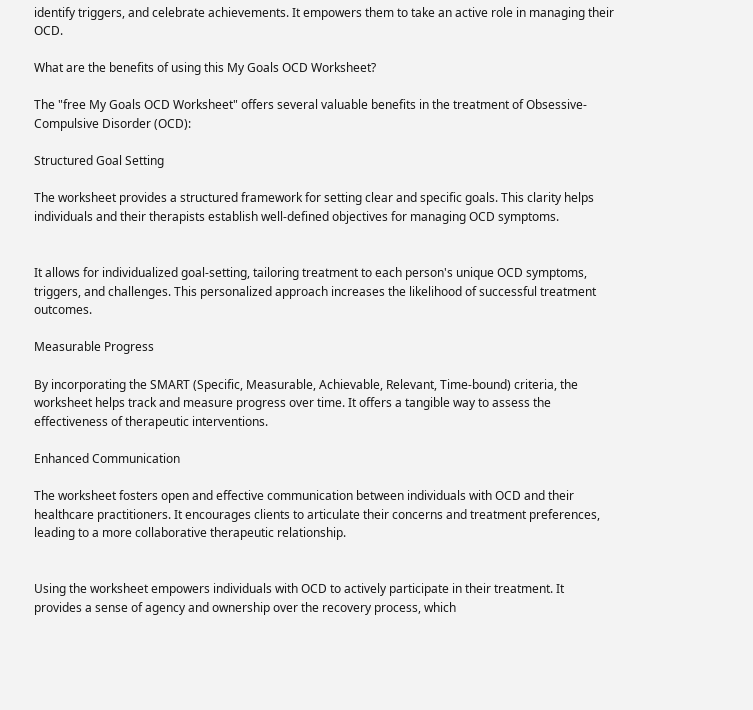identify triggers, and celebrate achievements. It empowers them to take an active role in managing their OCD.

What are the benefits of using this My Goals OCD Worksheet?

The "free My Goals OCD Worksheet" offers several valuable benefits in the treatment of Obsessive-Compulsive Disorder (OCD):

Structured Goal Setting

The worksheet provides a structured framework for setting clear and specific goals. This clarity helps individuals and their therapists establish well-defined objectives for managing OCD symptoms.


It allows for individualized goal-setting, tailoring treatment to each person's unique OCD symptoms, triggers, and challenges. This personalized approach increases the likelihood of successful treatment outcomes.

Measurable Progress

By incorporating the SMART (Specific, Measurable, Achievable, Relevant, Time-bound) criteria, the worksheet helps track and measure progress over time. It offers a tangible way to assess the effectiveness of therapeutic interventions.

Enhanced Communication

The worksheet fosters open and effective communication between individuals with OCD and their healthcare practitioners. It encourages clients to articulate their concerns and treatment preferences, leading to a more collaborative therapeutic relationship.


Using the worksheet empowers individuals with OCD to actively participate in their treatment. It provides a sense of agency and ownership over the recovery process, which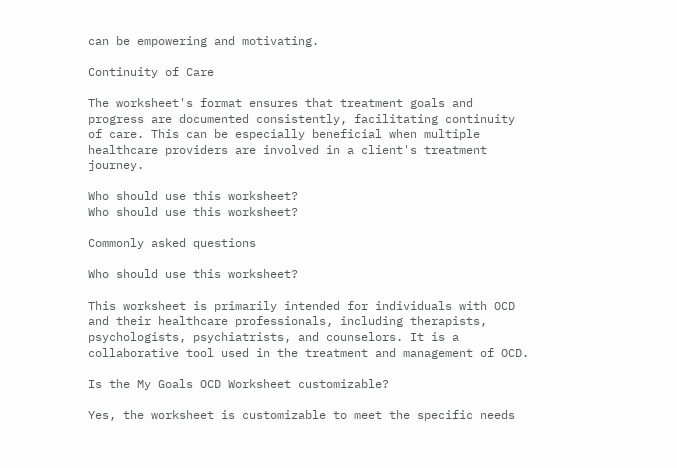can be empowering and motivating.

Continuity of Care

The worksheet's format ensures that treatment goals and progress are documented consistently, facilitating continuity of care. This can be especially beneficial when multiple healthcare providers are involved in a client's treatment journey.

Who should use this worksheet?
Who should use this worksheet?

Commonly asked questions

Who should use this worksheet?

This worksheet is primarily intended for individuals with OCD and their healthcare professionals, including therapists, psychologists, psychiatrists, and counselors. It is a collaborative tool used in the treatment and management of OCD.

Is the My Goals OCD Worksheet customizable?

Yes, the worksheet is customizable to meet the specific needs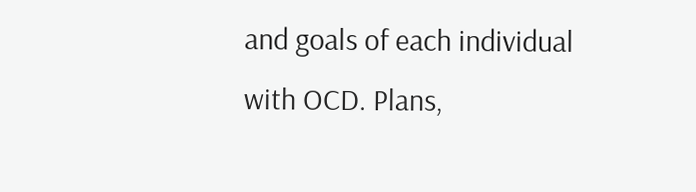and goals of each individual with OCD. Plans,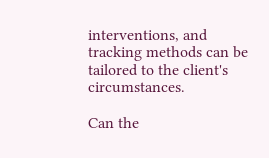interventions, and tracking methods can be tailored to the client's circumstances.

Can the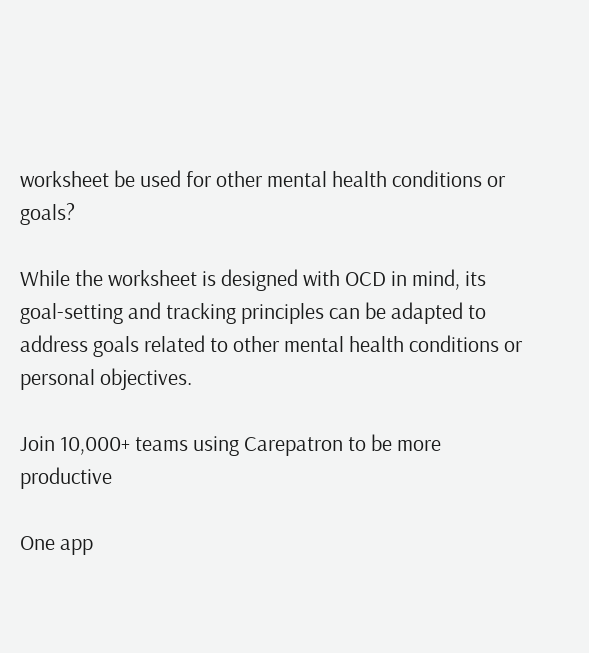worksheet be used for other mental health conditions or goals?

While the worksheet is designed with OCD in mind, its goal-setting and tracking principles can be adapted to address goals related to other mental health conditions or personal objectives.

Join 10,000+ teams using Carepatron to be more productive

One app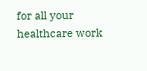for all your healthcare work